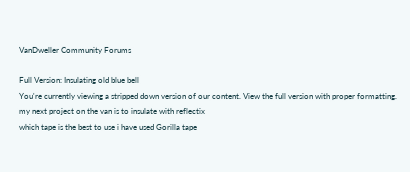VanDweller Community Forums

Full Version: Insulating old blue bell
You're currently viewing a stripped down version of our content. View the full version with proper formatting.
my next project on the van is to insulate with reflectix
which tape is the best to use i have used Gorilla tape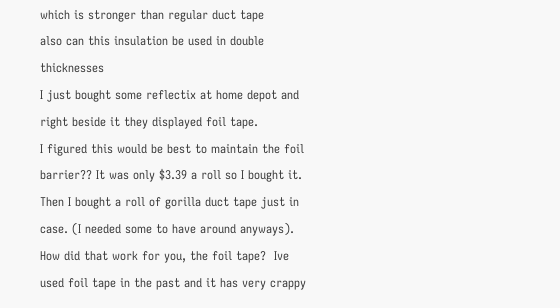which is stronger than regular duct tape
also can this insulation be used in double thicknesses
I just bought some reflectix at home depot and right beside it they displayed foil tape.
I figured this would be best to maintain the foil barrier?? It was only $3.39 a roll so I bought it. Then I bought a roll of gorilla duct tape just in case. (I needed some to have around anyways).
How did that work for you, the foil tape?  Ive used foil tape in the past and it has very crappy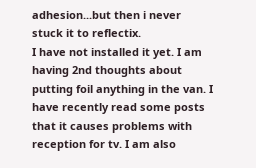adhesion...but then i never stuck it to reflectix.
I have not installed it yet. I am having 2nd thoughts about putting foil anything in the van. I have recently read some posts that it causes problems with reception for tv. I am also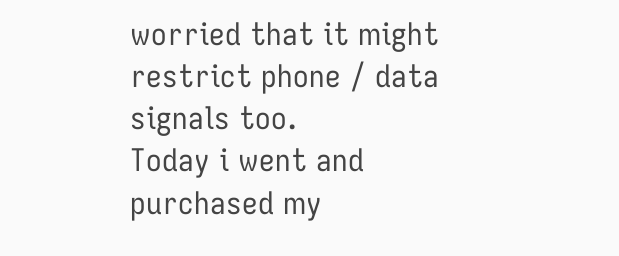worried that it might restrict phone / data signals too.
Today i went and purchased my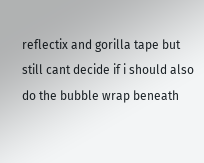reflectix and gorilla tape but still cant decide if i should also do the bubble wrap beneath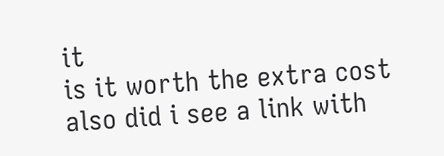it
is it worth the extra cost
also did i see a link with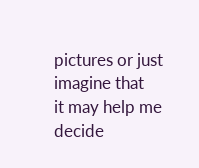pictures or just imagine that
it may help me decide